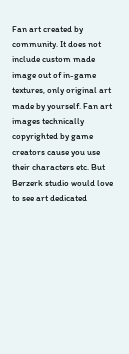Fan art created by community. It does not include custom made image out of in-game textures, only original art made by yourself. Fan art images technically copyrighted by game creators cause you use their characters etc. But Berzerk studio would love to see art dedicated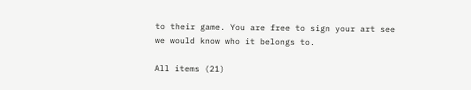to their game. You are free to sign your art see we would know who it belongs to.

All items (21)